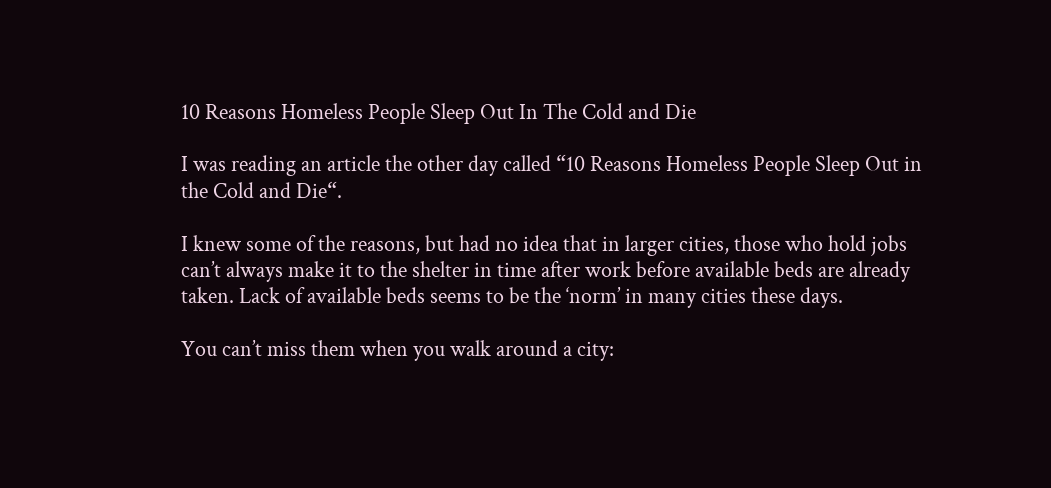10 Reasons Homeless People Sleep Out In The Cold and Die

I was reading an article the other day called “10 Reasons Homeless People Sleep Out in the Cold and Die“.

I knew some of the reasons, but had no idea that in larger cities, those who hold jobs can’t always make it to the shelter in time after work before available beds are already taken. Lack of available beds seems to be the ‘norm’ in many cities these days.

You can’t miss them when you walk around a city: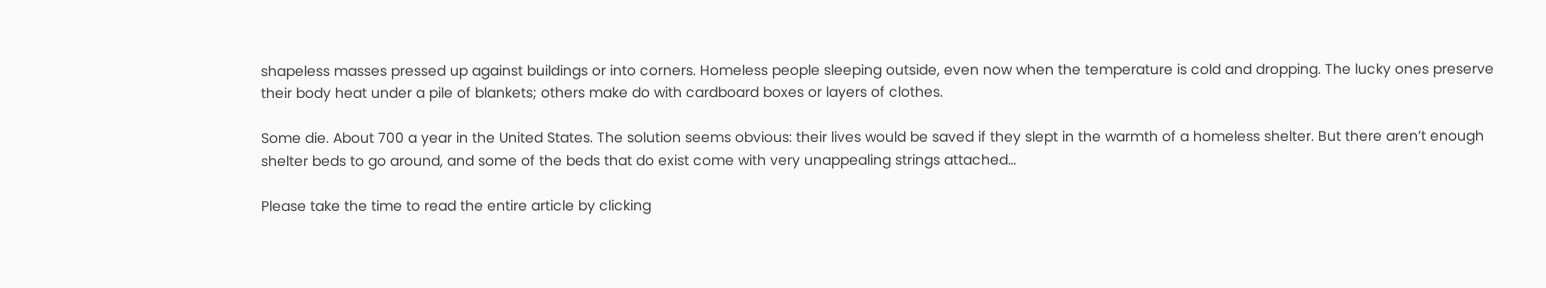shapeless masses pressed up against buildings or into corners. Homeless people sleeping outside, even now when the temperature is cold and dropping. The lucky ones preserve their body heat under a pile of blankets; others make do with cardboard boxes or layers of clothes.

Some die. About 700 a year in the United States. The solution seems obvious: their lives would be saved if they slept in the warmth of a homeless shelter. But there aren’t enough shelter beds to go around, and some of the beds that do exist come with very unappealing strings attached…

Please take the time to read the entire article by clicking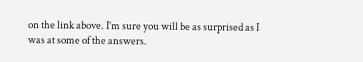on the link above. I’m sure you will be as surprised as I was at some of the answers.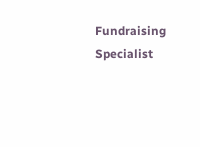Fundraising Specialist